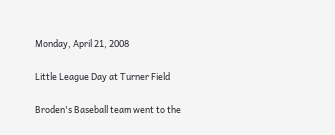Monday, April 21, 2008

Little League Day at Turner Field

Broden's Baseball team went to the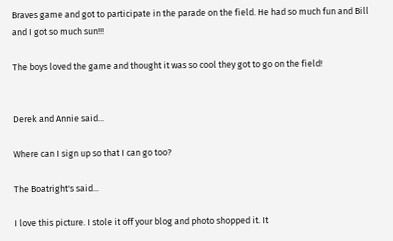Braves game and got to participate in the parade on the field. He had so much fun and Bill and I got so much sun!!!

The boys loved the game and thought it was so cool they got to go on the field!


Derek and Annie said...

Where can I sign up so that I can go too?

The Boatright's said...

I love this picture. I stole it off your blog and photo shopped it. It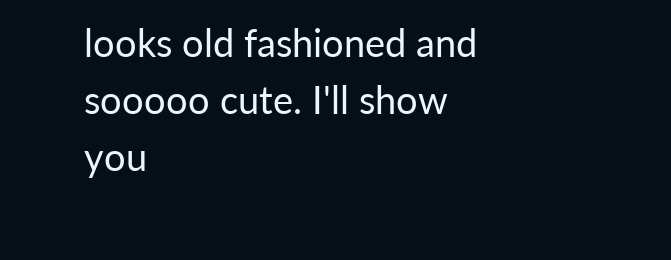looks old fashioned and sooooo cute. I'll show you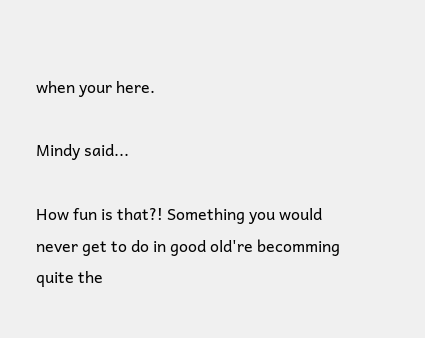when your here.

Mindy said...

How fun is that?! Something you would never get to do in good old're becomming quite the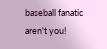baseball fanatic aren't you!